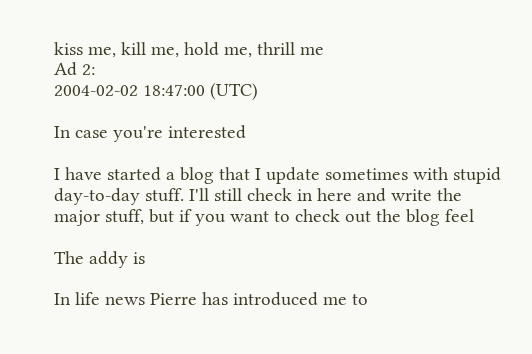kiss me, kill me, hold me, thrill me
Ad 2:
2004-02-02 18:47:00 (UTC)

In case you're interested

I have started a blog that I update sometimes with stupid
day-to-day stuff. I'll still check in here and write the
major stuff, but if you want to check out the blog feel

The addy is

In life news Pierre has introduced me to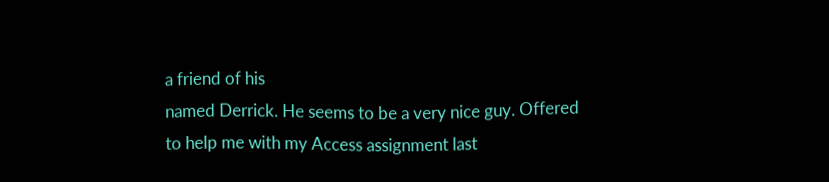a friend of his
named Derrick. He seems to be a very nice guy. Offered
to help me with my Access assignment last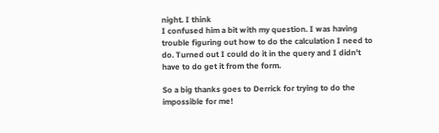night. I think
I confused him a bit with my question. I was having
trouble figuring out how to do the calculation I need to
do. Turned out I could do it in the query and I didn't
have to do get it from the form.

So a big thanks goes to Derrick for trying to do the
impossible for me!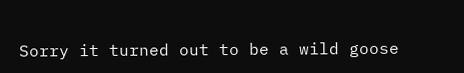Sorry it turned out to be a wild goose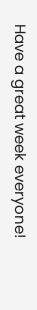Have a great week everyone!